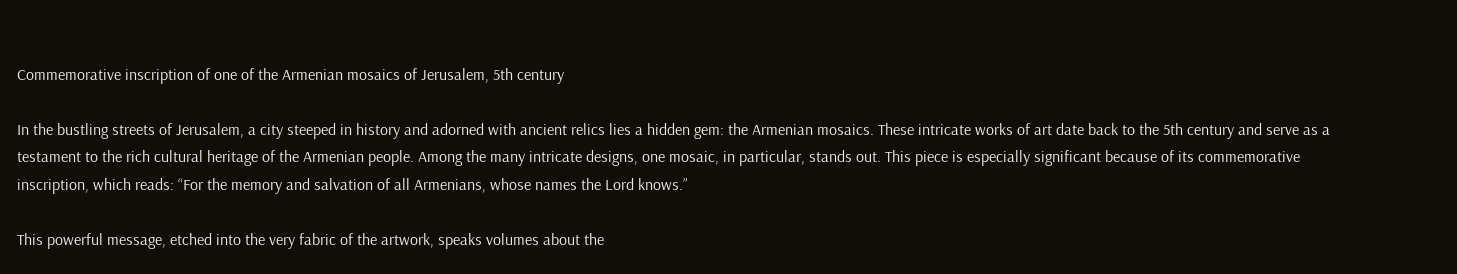Commemorative inscription of one of the Armenian mosaics of Jerusalem, 5th century

In the bustling streets of Jerusalem, a city steeped in history and adorned with ancient relics lies a hidden gem: the Armenian mosaics. These intricate works of art date back to the 5th century and serve as a testament to the rich cultural heritage of the Armenian people. Among the many intricate designs, one mosaic, in particular, stands out. This piece is especially significant because of its commemorative inscription, which reads: “For the memory and salvation of all Armenians, whose names the Lord knows.”

This powerful message, etched into the very fabric of the artwork, speaks volumes about the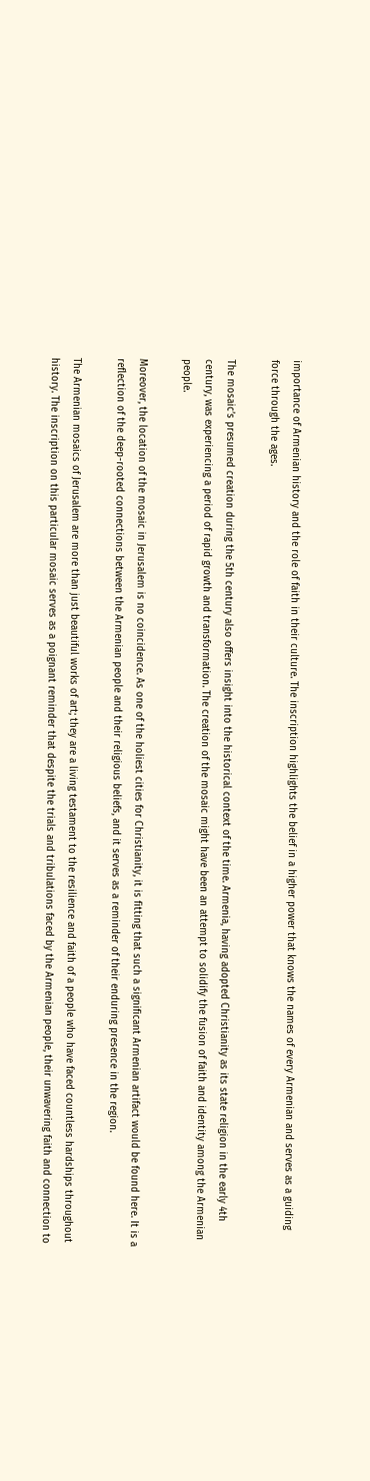importance of Armenian history and the role of faith in their culture. The inscription highlights the belief in a higher power that knows the names of every Armenian and serves as a guiding force through the ages.

The mosaic’s presumed creation during the 5th century also offers insight into the historical context of the time. Armenia, having adopted Christianity as its state religion in the early 4th century, was experiencing a period of rapid growth and transformation. The creation of the mosaic might have been an attempt to solidify the fusion of faith and identity among the Armenian people.

Moreover, the location of the mosaic in Jerusalem is no coincidence. As one of the holiest cities for Christianity, it is fitting that such a significant Armenian artifact would be found here. It is a reflection of the deep-rooted connections between the Armenian people and their religious beliefs, and it serves as a reminder of their enduring presence in the region.

The Armenian mosaics of Jerusalem are more than just beautiful works of art; they are a living testament to the resilience and faith of a people who have faced countless hardships throughout history. The inscription on this particular mosaic serves as a poignant reminder that despite the trials and tribulations faced by the Armenian people, their unwavering faith and connection to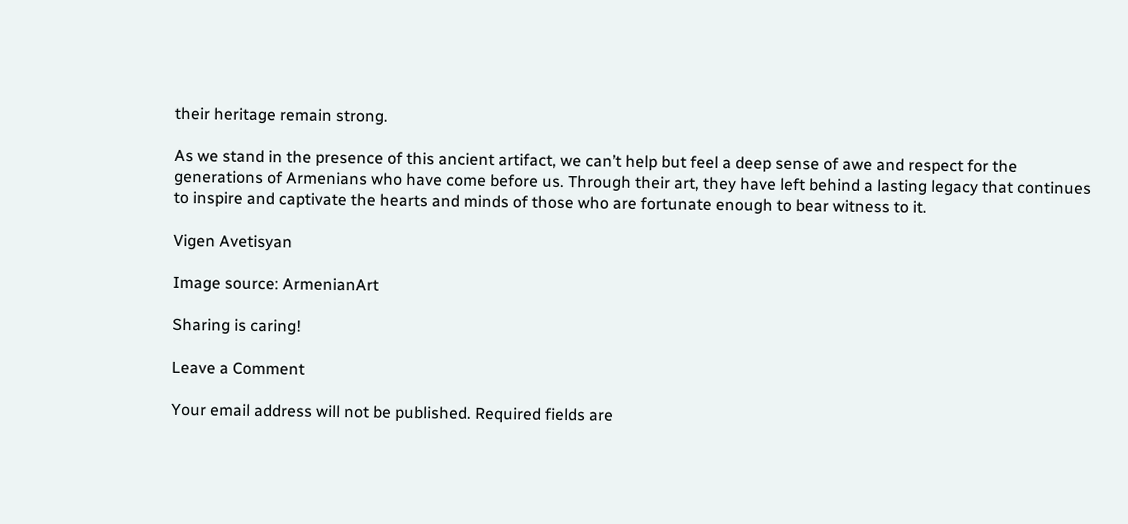their heritage remain strong.

As we stand in the presence of this ancient artifact, we can’t help but feel a deep sense of awe and respect for the generations of Armenians who have come before us. Through their art, they have left behind a lasting legacy that continues to inspire and captivate the hearts and minds of those who are fortunate enough to bear witness to it.

Vigen Avetisyan

Image source: ArmenianArt

Sharing is caring!

Leave a Comment

Your email address will not be published. Required fields are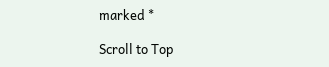marked *

Scroll to Top